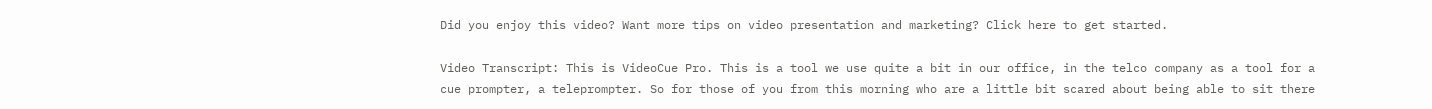Did you enjoy this video? Want more tips on video presentation and marketing? Click here to get started.

Video Transcript: This is VideoCue Pro. This is a tool we use quite a bit in our office, in the telco company as a tool for a cue prompter, a teleprompter. So for those of you from this morning who are a little bit scared about being able to sit there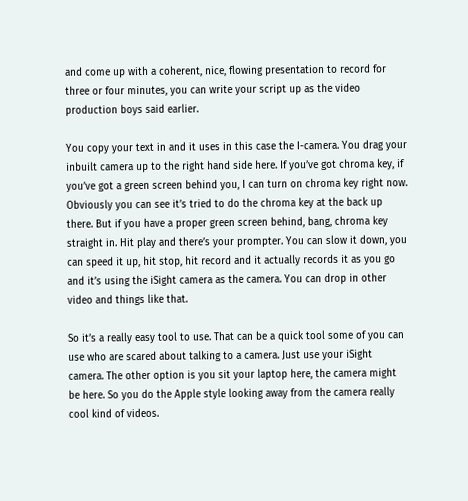and come up with a coherent, nice, flowing presentation to record for three or four minutes, you can write your script up as the video production boys said earlier.

You copy your text in and it uses in this case the I-camera. You drag your inbuilt camera up to the right hand side here. If you’ve got chroma key, if you’ve got a green screen behind you, I can turn on chroma key right now. Obviously you can see it’s tried to do the chroma key at the back up there. But if you have a proper green screen behind, bang, chroma key straight in. Hit play and there’s your prompter. You can slow it down, you can speed it up, hit stop, hit record and it actually records it as you go and it’s using the iSight camera as the camera. You can drop in other video and things like that.

So it’s a really easy tool to use. That can be a quick tool some of you can use who are scared about talking to a camera. Just use your iSight camera. The other option is you sit your laptop here, the camera might be here. So you do the Apple style looking away from the camera really cool kind of videos.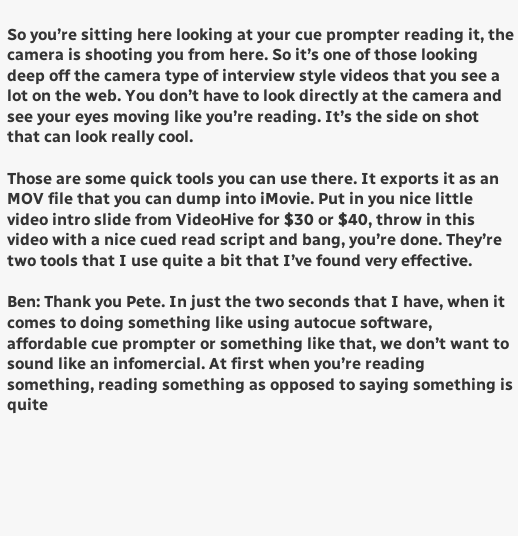So you’re sitting here looking at your cue prompter reading it, the camera is shooting you from here. So it’s one of those looking deep off the camera type of interview style videos that you see a lot on the web. You don’t have to look directly at the camera and see your eyes moving like you’re reading. It’s the side on shot that can look really cool.

Those are some quick tools you can use there. It exports it as an MOV file that you can dump into iMovie. Put in you nice little video intro slide from VideoHive for $30 or $40, throw in this video with a nice cued read script and bang, you’re done. They’re two tools that I use quite a bit that I’ve found very effective.

Ben: Thank you Pete. In just the two seconds that I have, when it comes to doing something like using autocue software, affordable cue prompter or something like that, we don’t want to sound like an infomercial. At first when you’re reading something, reading something as opposed to saying something is quite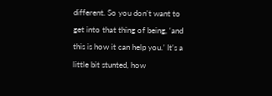different. So you don’t want to get into that thing of being, ‘and this is how it can help you.’ It’s a little bit stunted, how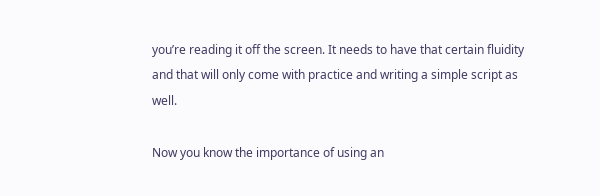you’re reading it off the screen. It needs to have that certain fluidity and that will only come with practice and writing a simple script as well.

Now you know the importance of using an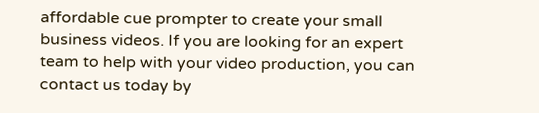affordable cue prompter to create your small business videos. If you are looking for an expert team to help with your video production, you can contact us today by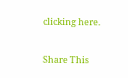clicking here.

Share This